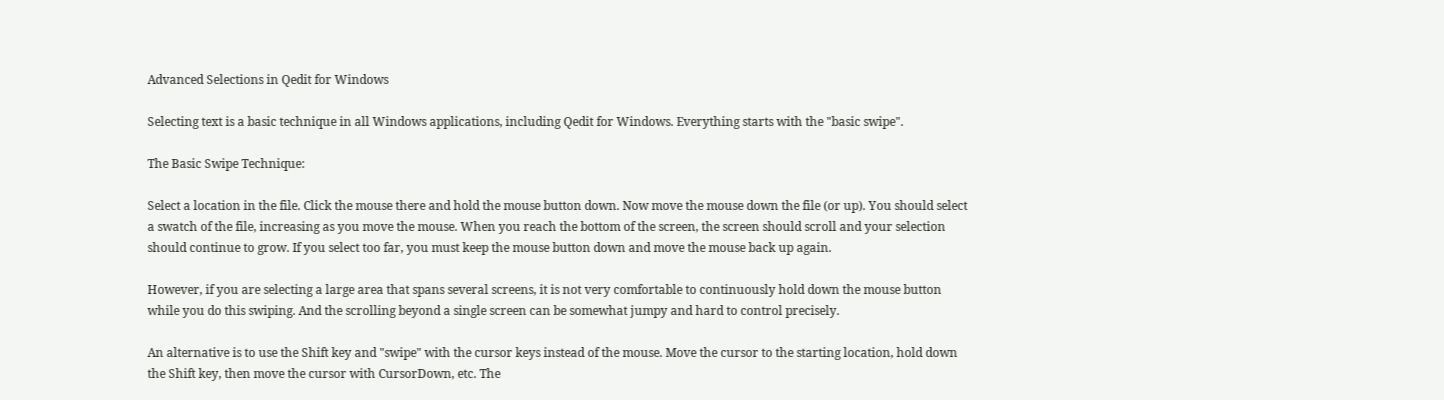Advanced Selections in Qedit for Windows

Selecting text is a basic technique in all Windows applications, including Qedit for Windows. Everything starts with the "basic swipe".

The Basic Swipe Technique:

Select a location in the file. Click the mouse there and hold the mouse button down. Now move the mouse down the file (or up). You should select a swatch of the file, increasing as you move the mouse. When you reach the bottom of the screen, the screen should scroll and your selection should continue to grow. If you select too far, you must keep the mouse button down and move the mouse back up again.

However, if you are selecting a large area that spans several screens, it is not very comfortable to continuously hold down the mouse button while you do this swiping. And the scrolling beyond a single screen can be somewhat jumpy and hard to control precisely.

An alternative is to use the Shift key and "swipe" with the cursor keys instead of the mouse. Move the cursor to the starting location, hold down the Shift key, then move the cursor with CursorDown, etc. The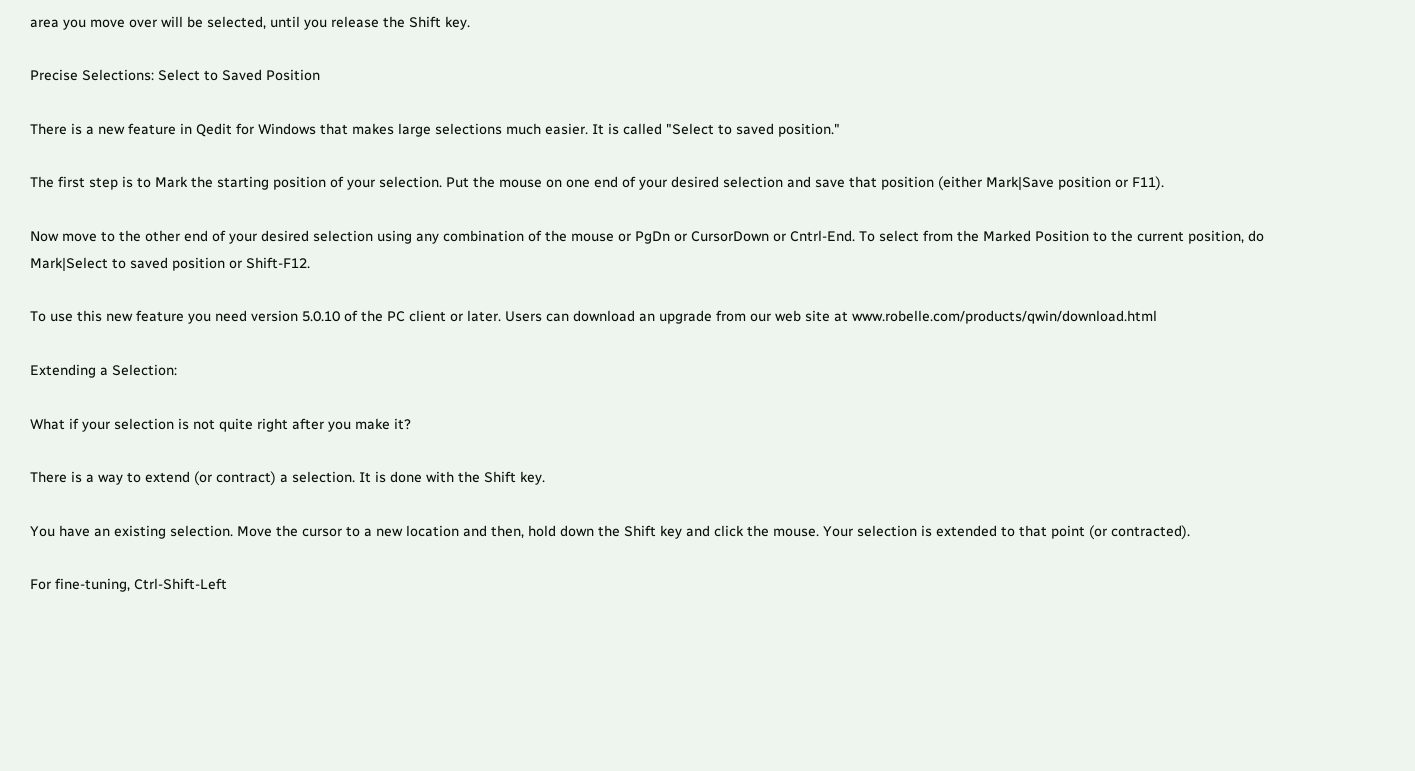area you move over will be selected, until you release the Shift key.

Precise Selections: Select to Saved Position

There is a new feature in Qedit for Windows that makes large selections much easier. It is called "Select to saved position."

The first step is to Mark the starting position of your selection. Put the mouse on one end of your desired selection and save that position (either Mark|Save position or F11).

Now move to the other end of your desired selection using any combination of the mouse or PgDn or CursorDown or Cntrl-End. To select from the Marked Position to the current position, do Mark|Select to saved position or Shift-F12.

To use this new feature you need version 5.0.10 of the PC client or later. Users can download an upgrade from our web site at www.robelle.com/products/qwin/download.html

Extending a Selection:

What if your selection is not quite right after you make it?

There is a way to extend (or contract) a selection. It is done with the Shift key.

You have an existing selection. Move the cursor to a new location and then, hold down the Shift key and click the mouse. Your selection is extended to that point (or contracted).

For fine-tuning, Ctrl-Shift-Left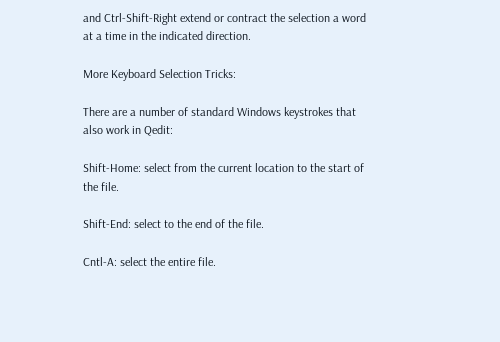and Ctrl-Shift-Right extend or contract the selection a word at a time in the indicated direction.

More Keyboard Selection Tricks:

There are a number of standard Windows keystrokes that also work in Qedit:

Shift-Home: select from the current location to the start of the file.

Shift-End: select to the end of the file.

Cntl-A: select the entire file.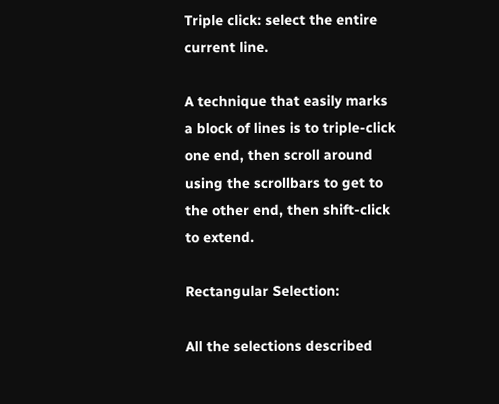Triple click: select the entire current line.

A technique that easily marks a block of lines is to triple-click one end, then scroll around using the scrollbars to get to the other end, then shift-click to extend.

Rectangular Selection:

All the selections described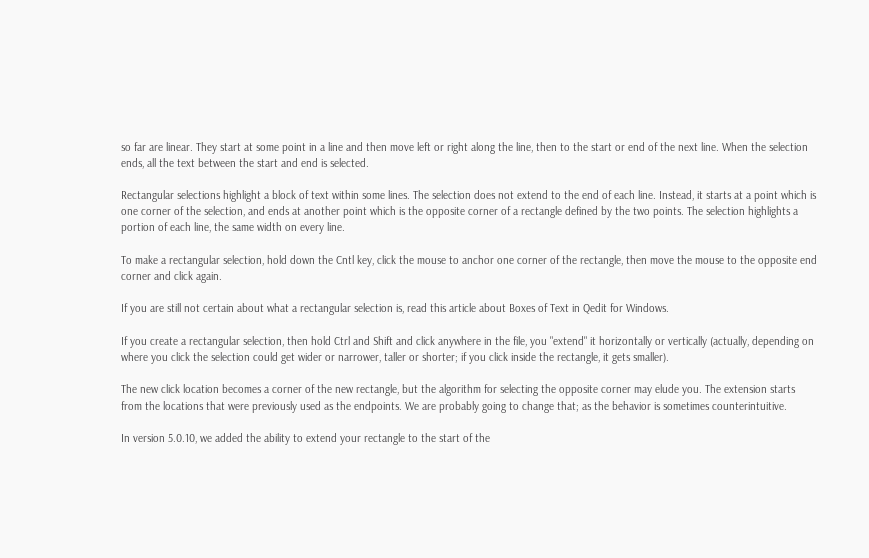so far are linear. They start at some point in a line and then move left or right along the line, then to the start or end of the next line. When the selection ends, all the text between the start and end is selected.

Rectangular selections highlight a block of text within some lines. The selection does not extend to the end of each line. Instead, it starts at a point which is one corner of the selection, and ends at another point which is the opposite corner of a rectangle defined by the two points. The selection highlights a portion of each line, the same width on every line.

To make a rectangular selection, hold down the Cntl key, click the mouse to anchor one corner of the rectangle, then move the mouse to the opposite end corner and click again.

If you are still not certain about what a rectangular selection is, read this article about Boxes of Text in Qedit for Windows.

If you create a rectangular selection, then hold Ctrl and Shift and click anywhere in the file, you "extend" it horizontally or vertically (actually, depending on where you click the selection could get wider or narrower, taller or shorter; if you click inside the rectangle, it gets smaller).

The new click location becomes a corner of the new rectangle, but the algorithm for selecting the opposite corner may elude you. The extension starts from the locations that were previously used as the endpoints. We are probably going to change that; as the behavior is sometimes counterintuitive.

In version 5.0.10, we added the ability to extend your rectangle to the start of the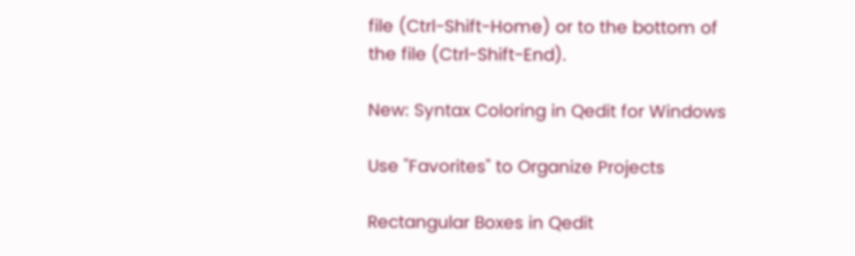file (Ctrl-Shift-Home) or to the bottom of the file (Ctrl-Shift-End).

New: Syntax Coloring in Qedit for Windows

Use "Favorites" to Organize Projects

Rectangular Boxes in Qedit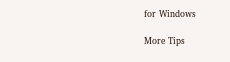for Windows

More Tips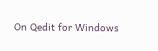On Qedit for Windows